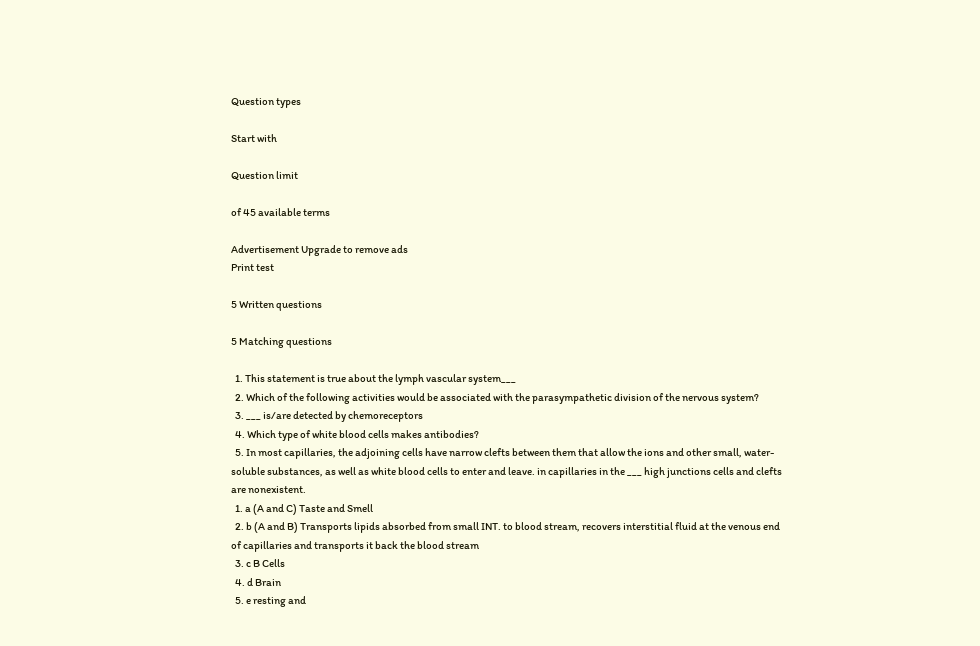Question types

Start with

Question limit

of 45 available terms

Advertisement Upgrade to remove ads
Print test

5 Written questions

5 Matching questions

  1. This statement is true about the lymph vascular system___
  2. Which of the following activities would be associated with the parasympathetic division of the nervous system?
  3. ___ is/are detected by chemoreceptors
  4. Which type of white blood cells makes antibodies?
  5. In most capillaries, the adjoining cells have narrow clefts between them that allow the ions and other small, water-soluble substances, as well as white blood cells to enter and leave. in capillaries in the ___ high junctions cells and clefts are nonexistent.
  1. a (A and C) Taste and Smell
  2. b (A and B) Transports lipids absorbed from small INT. to blood stream, recovers interstitial fluid at the venous end of capillaries and transports it back the blood stream
  3. c B Cells
  4. d Brain
  5. e resting and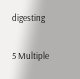digesting

5 Multiple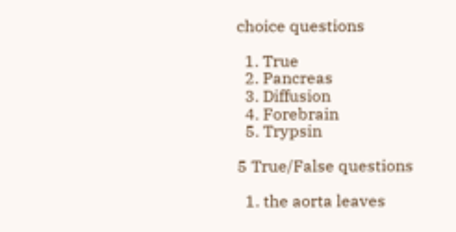choice questions

  1. True
  2. Pancreas
  3. Diffusion
  4. Forebrain
  5. Trypsin

5 True/False questions

  1. the aorta leaves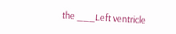the ___Left ventricle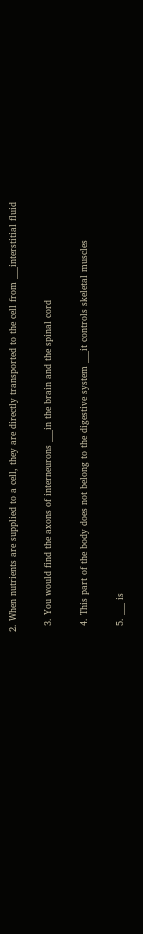2. When nutrients are supplied to a cell, they are directly transported to the cell from ___interstitial fluid


  3. You would find the axons of interneurons ___in the brain and the spinal cord


  4. This part of the body does not belong to the digestive system ___it controls skeletal muscles


  5. ___ is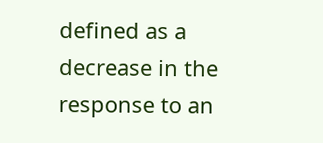defined as a decrease in the response to an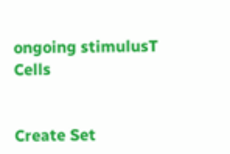ongoing stimulusT Cells


Create Set